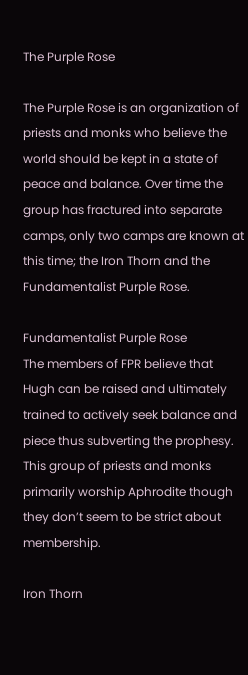The Purple Rose

The Purple Rose is an organization of priests and monks who believe the world should be kept in a state of peace and balance. Over time the group has fractured into separate camps, only two camps are known at this time; the Iron Thorn and the Fundamentalist Purple Rose.

Fundamentalist Purple Rose
The members of FPR believe that Hugh can be raised and ultimately trained to actively seek balance and piece thus subverting the prophesy. This group of priests and monks primarily worship Aphrodite though they don’t seem to be strict about membership.

Iron Thorn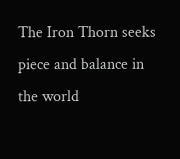The Iron Thorn seeks piece and balance in the world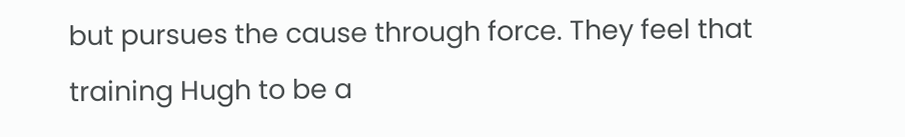but pursues the cause through force. They feel that training Hugh to be a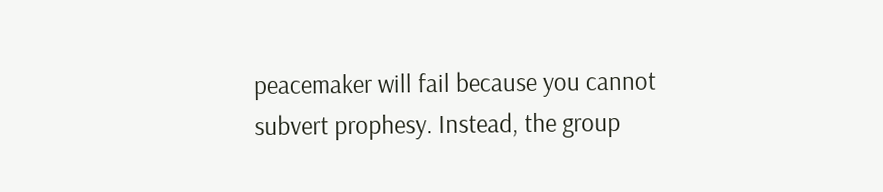peacemaker will fail because you cannot subvert prophesy. Instead, the group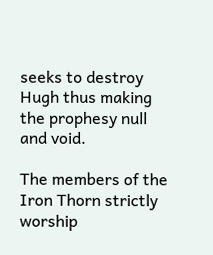seeks to destroy Hugh thus making the prophesy null and void.

The members of the Iron Thorn strictly worship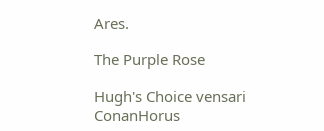Ares.

The Purple Rose

Hugh's Choice vensari ConanHorus